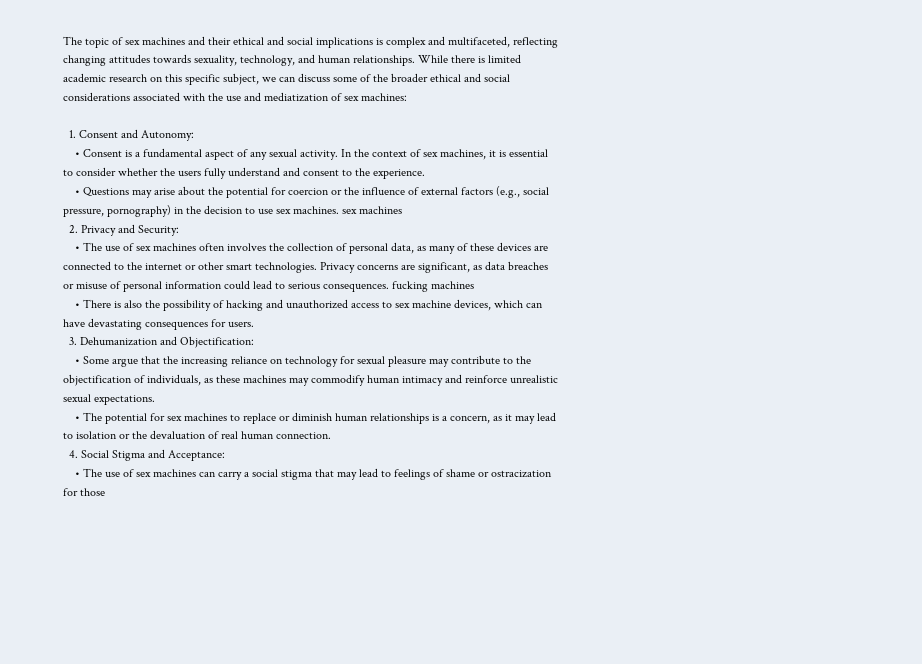The topic of sex machines and their ethical and social implications is complex and multifaceted, reflecting changing attitudes towards sexuality, technology, and human relationships. While there is limited academic research on this specific subject, we can discuss some of the broader ethical and social considerations associated with the use and mediatization of sex machines:

  1. Consent and Autonomy:
    • Consent is a fundamental aspect of any sexual activity. In the context of sex machines, it is essential to consider whether the users fully understand and consent to the experience.
    • Questions may arise about the potential for coercion or the influence of external factors (e.g., social pressure, pornography) in the decision to use sex machines. sex machines
  2. Privacy and Security:
    • The use of sex machines often involves the collection of personal data, as many of these devices are connected to the internet or other smart technologies. Privacy concerns are significant, as data breaches or misuse of personal information could lead to serious consequences. fucking machines
    • There is also the possibility of hacking and unauthorized access to sex machine devices, which can have devastating consequences for users.
  3. Dehumanization and Objectification:
    • Some argue that the increasing reliance on technology for sexual pleasure may contribute to the objectification of individuals, as these machines may commodify human intimacy and reinforce unrealistic sexual expectations.
    • The potential for sex machines to replace or diminish human relationships is a concern, as it may lead to isolation or the devaluation of real human connection.
  4. Social Stigma and Acceptance:
    • The use of sex machines can carry a social stigma that may lead to feelings of shame or ostracization for those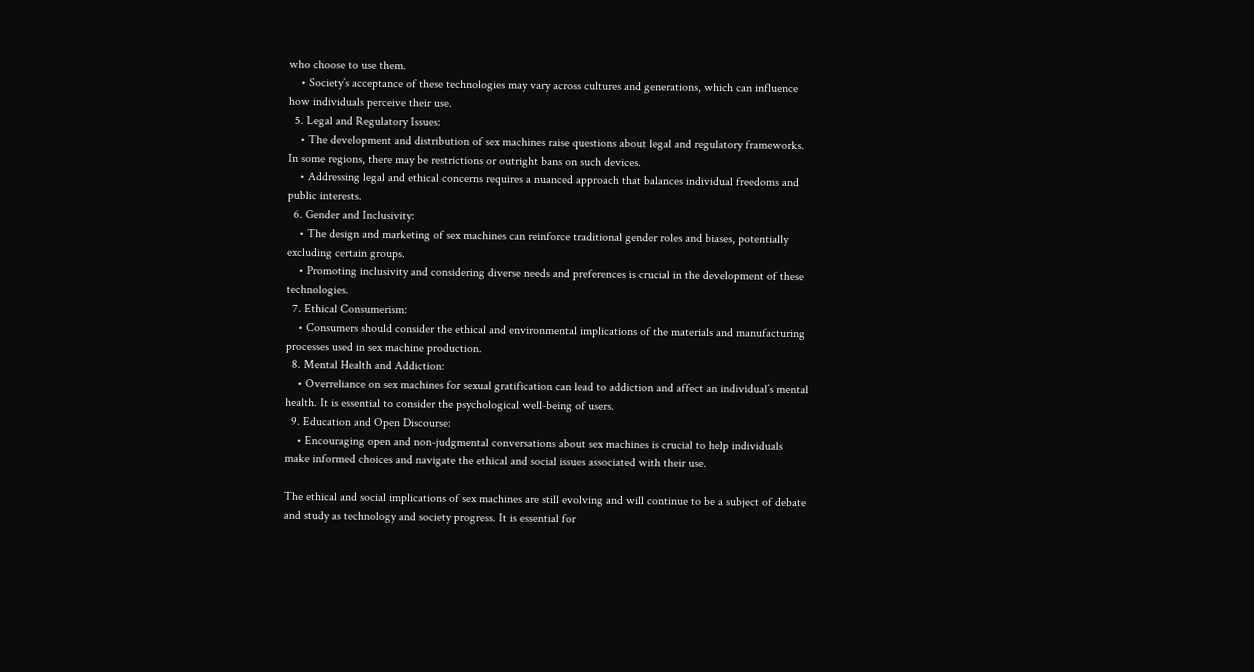who choose to use them.
    • Society’s acceptance of these technologies may vary across cultures and generations, which can influence how individuals perceive their use.
  5. Legal and Regulatory Issues:
    • The development and distribution of sex machines raise questions about legal and regulatory frameworks. In some regions, there may be restrictions or outright bans on such devices.
    • Addressing legal and ethical concerns requires a nuanced approach that balances individual freedoms and public interests.
  6. Gender and Inclusivity:
    • The design and marketing of sex machines can reinforce traditional gender roles and biases, potentially excluding certain groups.
    • Promoting inclusivity and considering diverse needs and preferences is crucial in the development of these technologies.
  7. Ethical Consumerism:
    • Consumers should consider the ethical and environmental implications of the materials and manufacturing processes used in sex machine production.
  8. Mental Health and Addiction:
    • Overreliance on sex machines for sexual gratification can lead to addiction and affect an individual’s mental health. It is essential to consider the psychological well-being of users.
  9. Education and Open Discourse:
    • Encouraging open and non-judgmental conversations about sex machines is crucial to help individuals make informed choices and navigate the ethical and social issues associated with their use.

The ethical and social implications of sex machines are still evolving and will continue to be a subject of debate and study as technology and society progress. It is essential for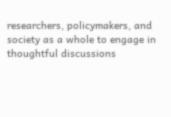researchers, policymakers, and society as a whole to engage in thoughtful discussions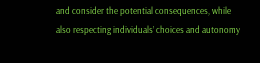and consider the potential consequences, while also respecting individuals’ choices and autonomy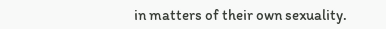in matters of their own sexuality.